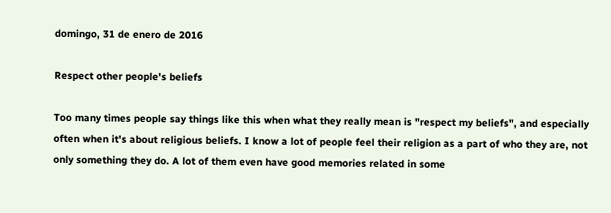domingo, 31 de enero de 2016

Respect other people's beliefs

Too many times people say things like this when what they really mean is "respect my beliefs", and especially often when it's about religious beliefs. I know a lot of people feel their religion as a part of who they are, not only something they do. A lot of them even have good memories related in some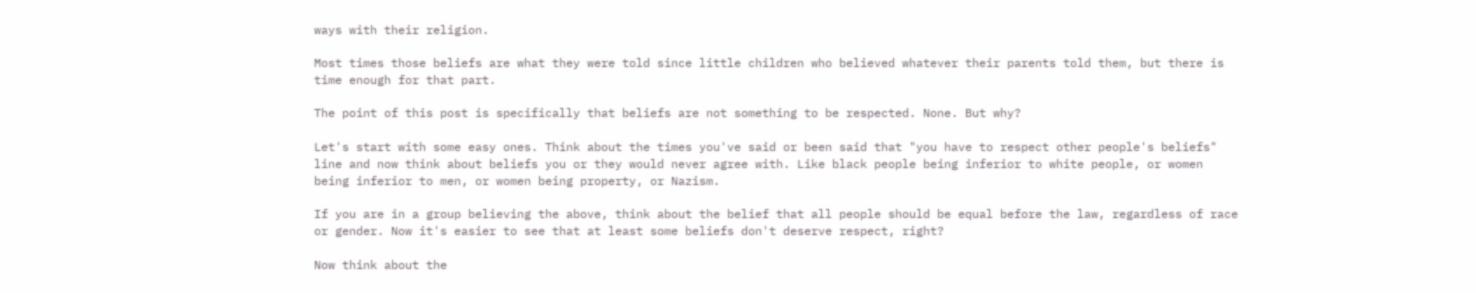ways with their religion.

Most times those beliefs are what they were told since little children who believed whatever their parents told them, but there is time enough for that part.

The point of this post is specifically that beliefs are not something to be respected. None. But why?

Let's start with some easy ones. Think about the times you've said or been said that "you have to respect other people's beliefs" line and now think about beliefs you or they would never agree with. Like black people being inferior to white people, or women being inferior to men, or women being property, or Nazism.

If you are in a group believing the above, think about the belief that all people should be equal before the law, regardless of race or gender. Now it's easier to see that at least some beliefs don't deserve respect, right?

Now think about the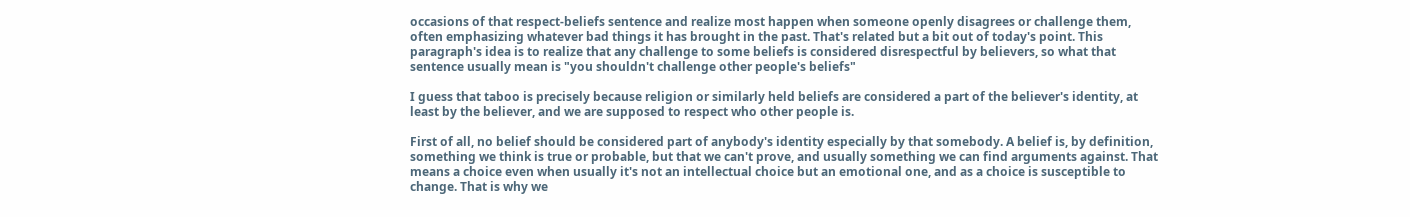occasions of that respect-beliefs sentence and realize most happen when someone openly disagrees or challenge them, often emphasizing whatever bad things it has brought in the past. That's related but a bit out of today's point. This paragraph's idea is to realize that any challenge to some beliefs is considered disrespectful by believers, so what that sentence usually mean is "you shouldn't challenge other people's beliefs"

I guess that taboo is precisely because religion or similarly held beliefs are considered a part of the believer's identity, at least by the believer, and we are supposed to respect who other people is.

First of all, no belief should be considered part of anybody's identity especially by that somebody. A belief is, by definition, something we think is true or probable, but that we can't prove, and usually something we can find arguments against. That means a choice even when usually it's not an intellectual choice but an emotional one, and as a choice is susceptible to change. That is why we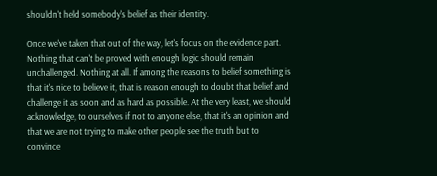shouldn't held somebody's belief as their identity.

Once we've taken that out of the way, let's focus on the evidence part. Nothing that can't be proved with enough logic should remain unchallenged. Nothing at all. If among the reasons to belief something is that it's nice to believe it, that is reason enough to doubt that belief and challenge it as soon and as hard as possible. At the very least, we should acknowledge, to ourselves if not to anyone else, that it's an opinion and that we are not trying to make other people see the truth but to convince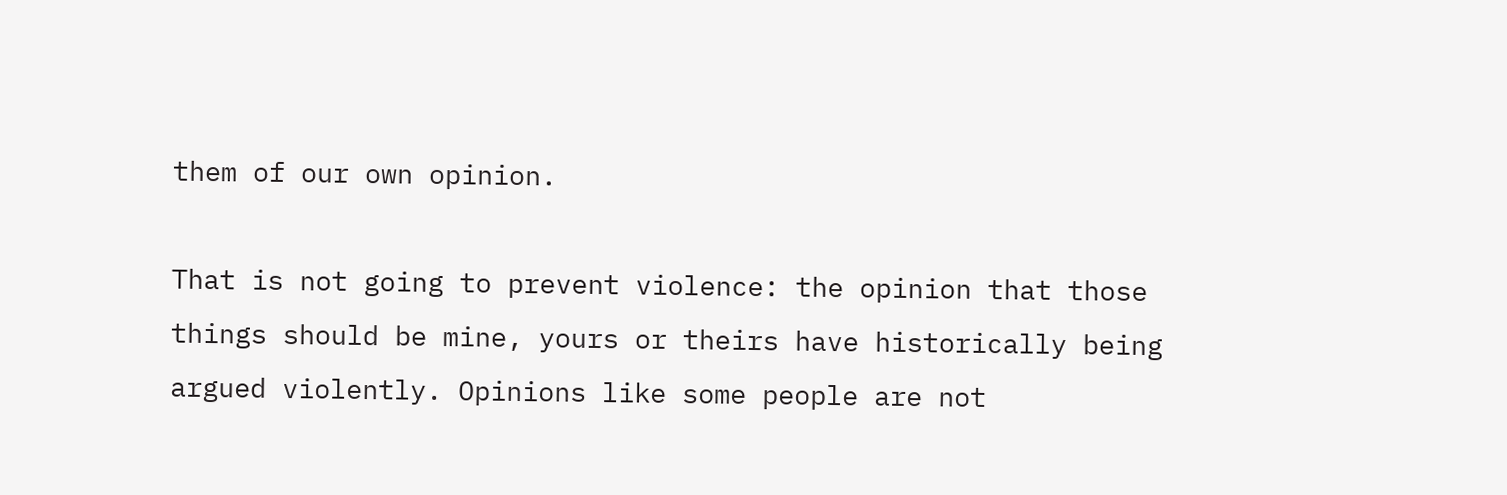them of our own opinion.

That is not going to prevent violence: the opinion that those things should be mine, yours or theirs have historically being argued violently. Opinions like some people are not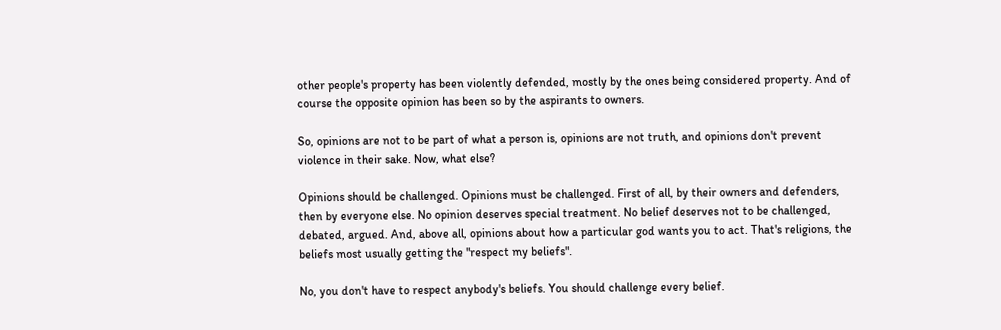other people's property has been violently defended, mostly by the ones being considered property. And of course the opposite opinion has been so by the aspirants to owners.

So, opinions are not to be part of what a person is, opinions are not truth, and opinions don't prevent violence in their sake. Now, what else?

Opinions should be challenged. Opinions must be challenged. First of all, by their owners and defenders, then by everyone else. No opinion deserves special treatment. No belief deserves not to be challenged, debated, argued. And, above all, opinions about how a particular god wants you to act. That's religions, the beliefs most usually getting the "respect my beliefs".

No, you don't have to respect anybody's beliefs. You should challenge every belief.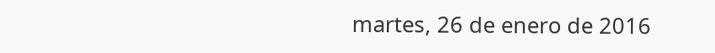martes, 26 de enero de 2016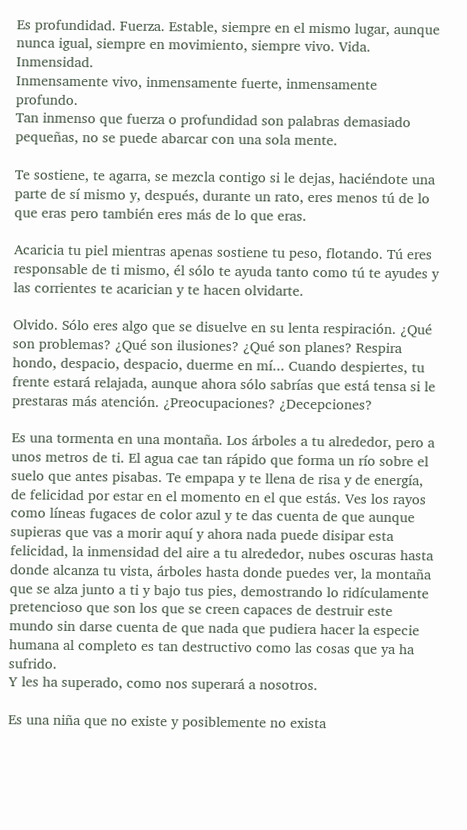Es profundidad. Fuerza. Estable, siempre en el mismo lugar, aunque nunca igual, siempre en movimiento, siempre vivo. Vida. Inmensidad.
Inmensamente vivo, inmensamente fuerte, inmensamente profundo.
Tan inmenso que fuerza o profundidad son palabras demasiado pequeñas, no se puede abarcar con una sola mente.

Te sostiene, te agarra, se mezcla contigo si le dejas, haciéndote una parte de sí mismo y, después, durante un rato, eres menos tú de lo que eras pero también eres más de lo que eras.

Acaricia tu piel mientras apenas sostiene tu peso, flotando. Tú eres responsable de ti mismo, él sólo te ayuda tanto como tú te ayudes y las corrientes te acarician y te hacen olvidarte.

Olvido. Sólo eres algo que se disuelve en su lenta respiración. ¿Qué son problemas? ¿Qué son ilusiones? ¿Qué son planes? Respira hondo, despacio, despacio, duerme en mí... Cuando despiertes, tu frente estará relajada, aunque ahora sólo sabrías que está tensa si le prestaras más atención. ¿Preocupaciones? ¿Decepciones?

Es una tormenta en una montaña. Los árboles a tu alrededor, pero a unos metros de ti. El agua cae tan rápido que forma un río sobre el suelo que antes pisabas. Te empapa y te llena de risa y de energía, de felicidad por estar en el momento en el que estás. Ves los rayos como líneas fugaces de color azul y te das cuenta de que aunque supieras que vas a morir aquí y ahora nada puede disipar esta felicidad, la inmensidad del aire a tu alrededor, nubes oscuras hasta donde alcanza tu vista, árboles hasta donde puedes ver, la montaña que se alza junto a ti y bajo tus pies, demostrando lo ridículamente pretencioso que son los que se creen capaces de destruir este mundo sin darse cuenta de que nada que pudiera hacer la especie humana al completo es tan destructivo como las cosas que ya ha sufrido.
Y les ha superado, como nos superará a nosotros.

Es una niña que no existe y posiblemente no exista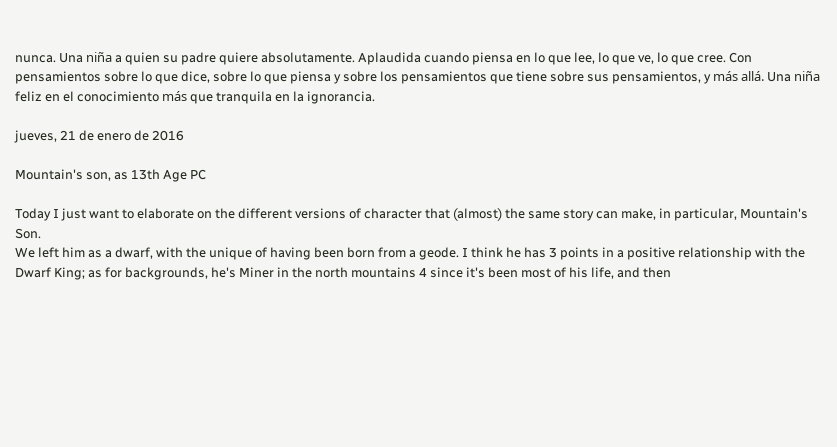nunca. Una niña a quien su padre quiere absolutamente. Aplaudida cuando piensa en lo que lee, lo que ve, lo que cree. Con pensamientos sobre lo que dice, sobre lo que piensa y sobre los pensamientos que tiene sobre sus pensamientos, y más allá. Una niña feliz en el conocimiento más que tranquila en la ignorancia.

jueves, 21 de enero de 2016

Mountain's son, as 13th Age PC

Today I just want to elaborate on the different versions of character that (almost) the same story can make, in particular, Mountain's Son.
We left him as a dwarf, with the unique of having been born from a geode. I think he has 3 points in a positive relationship with the Dwarf King; as for backgrounds, he's Miner in the north mountains 4 since it's been most of his life, and then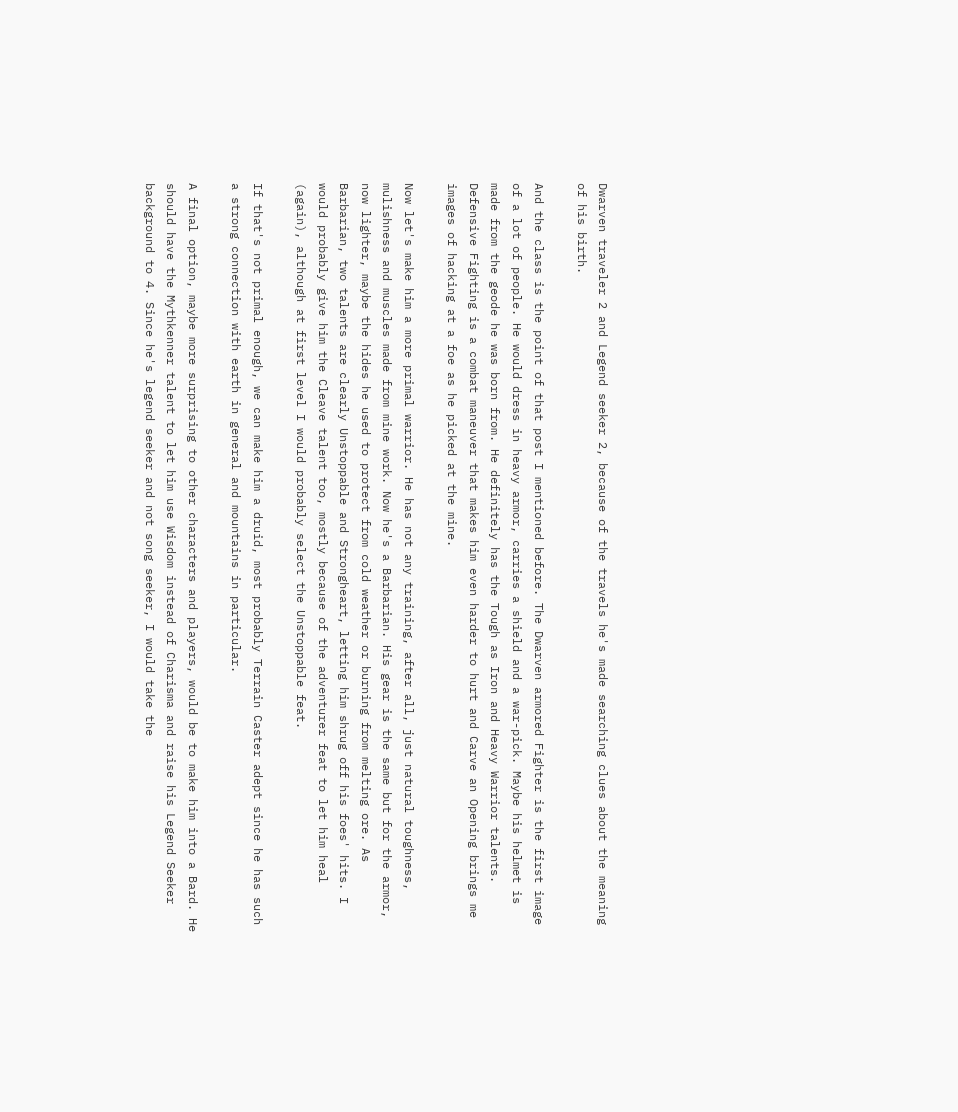Dwarven traveler 2 and Legend seeker 2, because of the travels he's made searching clues about the meaning of his birth.

And the class is the point of that post I mentioned before. The Dwarven armored Fighter is the first image of a lot of people. He would dress in heavy armor, carries a shield and a war-pick. Maybe his helmet is made from the geode he was born from. He definitely has the Tough as Iron and Heavy Warrior talents. Defensive Fighting is a combat maneuver that makes him even harder to hurt and Carve an Opening brings me images of hacking at a foe as he picked at the mine.

Now let's make him a more primal warrior. He has not any training, after all, just natural toughness, mulishness and muscles made from mine work. Now he's a Barbarian. His gear is the same but for the armor, now lighter, maybe the hides he used to protect from cold weather or burning from melting ore. As Barbarian, two talents are clearly Unstoppable and Strongheart, letting him shrug off his foes' hits. I would probably give him the Cleave talent too, mostly because of the adventurer feat to let him heal (again), although at first level I would probably select the Unstoppable feat.

If that's not primal enough, we can make him a druid, most probably Terrain Caster adept since he has such a strong connection with earth in general and mountains in particular.

A final option, maybe more surprising to other characters and players, would be to make him into a Bard. He should have the Mythkenner talent to let him use Wisdom instead of Charisma and raise his Legend Seeker background to 4. Since he's legend seeker and not song seeker, I would take the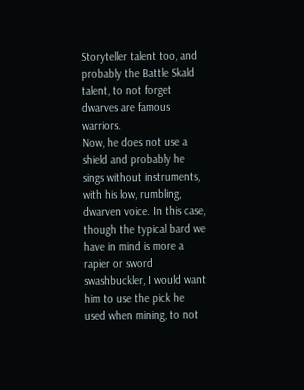Storyteller talent too, and probably the Battle Skald talent, to not forget dwarves are famous warriors.
Now, he does not use a shield and probably he sings without instruments, with his low, rumbling, dwarven voice. In this case, though the typical bard we have in mind is more a rapier or sword swashbuckler, I would want him to use the pick he used when mining, to not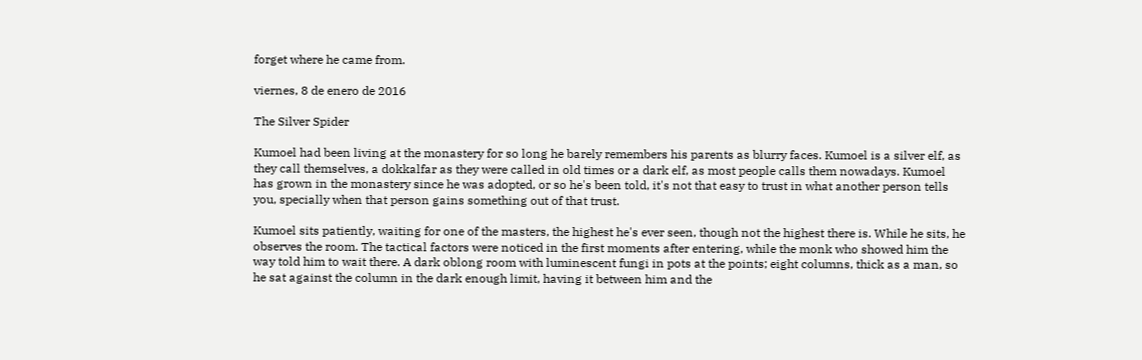forget where he came from.

viernes, 8 de enero de 2016

The Silver Spider

Kumoel had been living at the monastery for so long he barely remembers his parents as blurry faces. Kumoel is a silver elf, as they call themselves, a dokkalfar as they were called in old times or a dark elf, as most people calls them nowadays. Kumoel has grown in the monastery since he was adopted, or so he's been told, it's not that easy to trust in what another person tells you, specially when that person gains something out of that trust.

Kumoel sits patiently, waiting for one of the masters, the highest he's ever seen, though not the highest there is. While he sits, he observes the room. The tactical factors were noticed in the first moments after entering, while the monk who showed him the way told him to wait there. A dark oblong room with luminescent fungi in pots at the points; eight columns, thick as a man, so he sat against the column in the dark enough limit, having it between him and the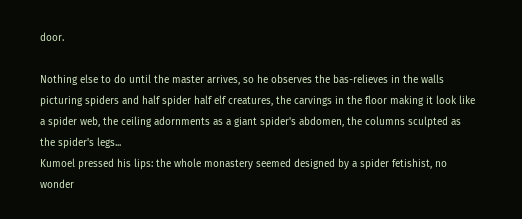door.

Nothing else to do until the master arrives, so he observes the bas-relieves in the walls picturing spiders and half spider half elf creatures, the carvings in the floor making it look like a spider web, the ceiling adornments as a giant spider's abdomen, the columns sculpted as the spider's legs...
Kumoel pressed his lips: the whole monastery seemed designed by a spider fetishist, no wonder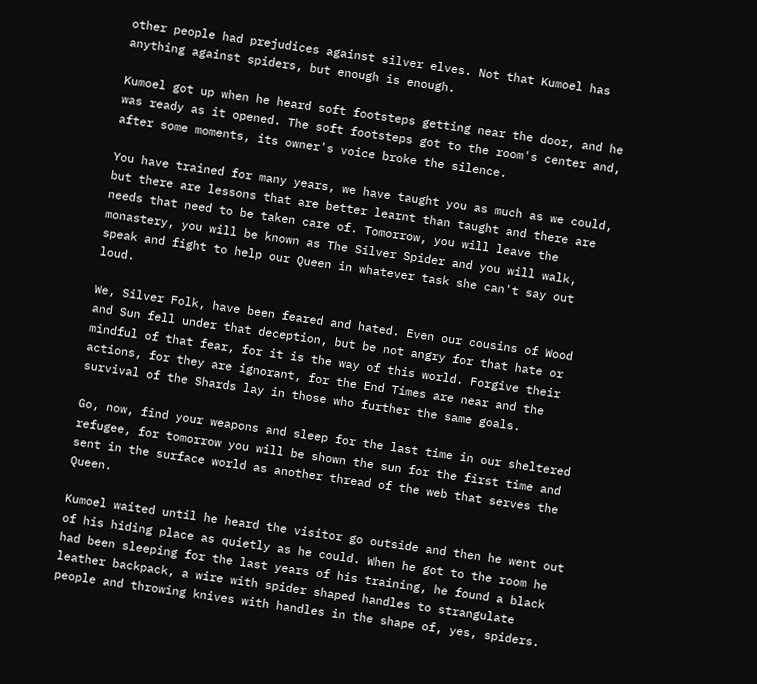other people had prejudices against silver elves. Not that Kumoel has anything against spiders, but enough is enough.

Kumoel got up when he heard soft footsteps getting near the door, and he was ready as it opened. The soft footsteps got to the room's center and, after some moments, its owner's voice broke the silence.

You have trained for many years, we have taught you as much as we could, but there are lessons that are better learnt than taught and there are needs that need to be taken care of. Tomorrow, you will leave the monastery, you will be known as The Silver Spider and you will walk, speak and fight to help our Queen in whatever task she can't say out loud.

We, Silver Folk, have been feared and hated. Even our cousins of Wood and Sun fell under that deception, but be not angry for that hate or mindful of that fear, for it is the way of this world. Forgive their actions, for they are ignorant, for the End Times are near and the survival of the Shards lay in those who further the same goals.

Go, now, find your weapons and sleep for the last time in our sheltered refugee, for tomorrow you will be shown the sun for the first time and sent in the surface world as another thread of the web that serves the Queen.

Kumoel waited until he heard the visitor go outside and then he went out of his hiding place as quietly as he could. When he got to the room he had been sleeping for the last years of his training, he found a black leather backpack, a wire with spider shaped handles to strangulate people and throwing knives with handles in the shape of, yes, spiders.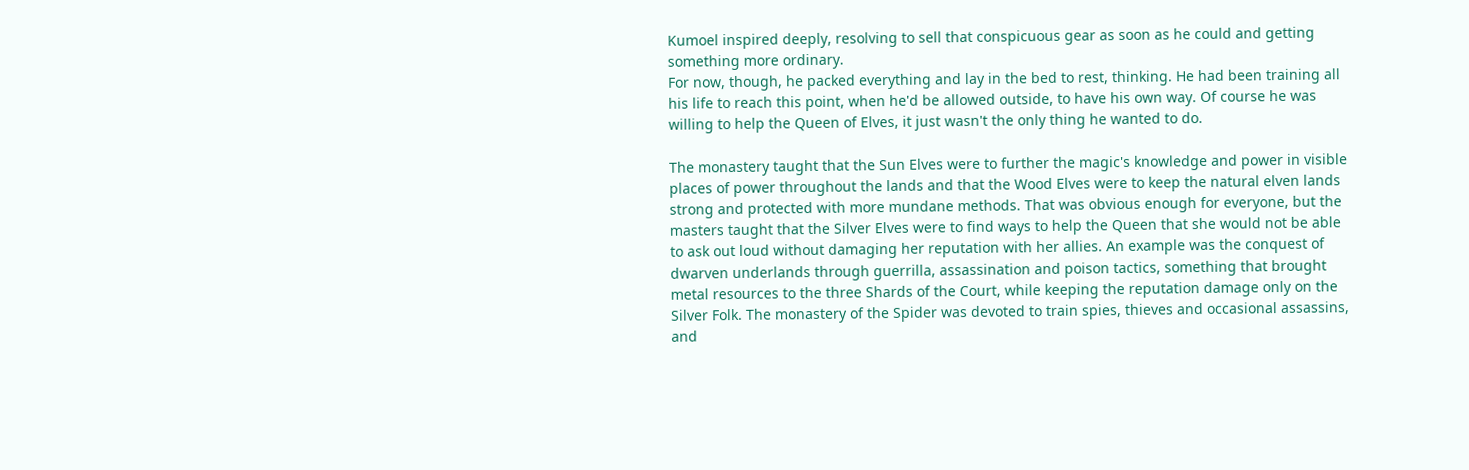Kumoel inspired deeply, resolving to sell that conspicuous gear as soon as he could and getting something more ordinary.
For now, though, he packed everything and lay in the bed to rest, thinking. He had been training all his life to reach this point, when he'd be allowed outside, to have his own way. Of course he was willing to help the Queen of Elves, it just wasn't the only thing he wanted to do.

The monastery taught that the Sun Elves were to further the magic's knowledge and power in visible places of power throughout the lands and that the Wood Elves were to keep the natural elven lands strong and protected with more mundane methods. That was obvious enough for everyone, but the masters taught that the Silver Elves were to find ways to help the Queen that she would not be able to ask out loud without damaging her reputation with her allies. An example was the conquest of dwarven underlands through guerrilla, assassination and poison tactics, something that brought metal resources to the three Shards of the Court, while keeping the reputation damage only on the Silver Folk. The monastery of the Spider was devoted to train spies, thieves and occasional assassins, and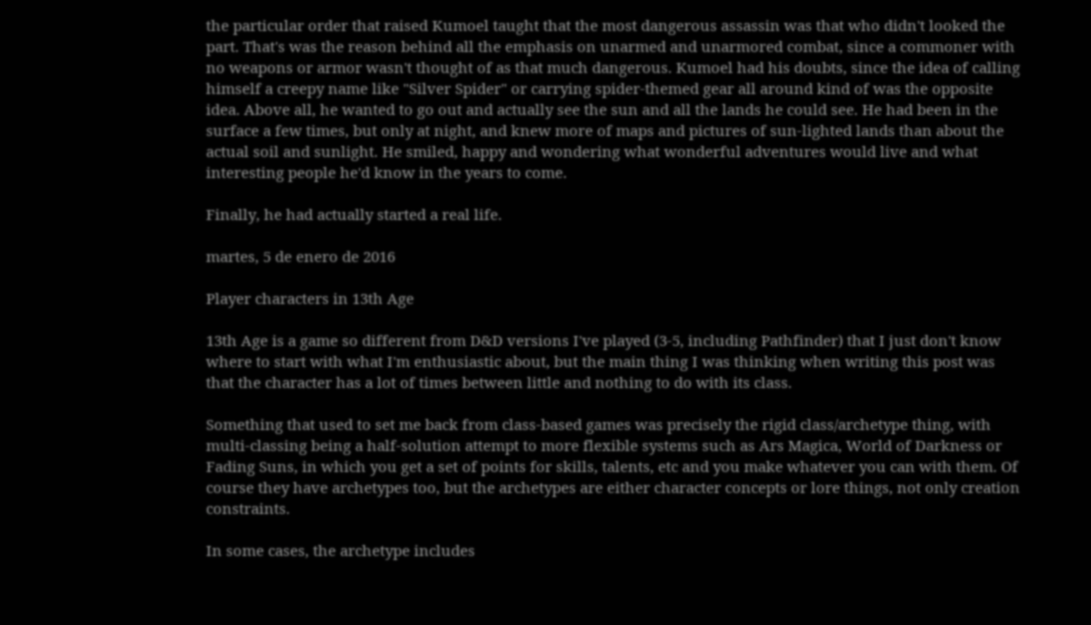the particular order that raised Kumoel taught that the most dangerous assassin was that who didn't looked the part. That's was the reason behind all the emphasis on unarmed and unarmored combat, since a commoner with no weapons or armor wasn't thought of as that much dangerous. Kumoel had his doubts, since the idea of calling himself a creepy name like "Silver Spider" or carrying spider-themed gear all around kind of was the opposite idea. Above all, he wanted to go out and actually see the sun and all the lands he could see. He had been in the surface a few times, but only at night, and knew more of maps and pictures of sun-lighted lands than about the actual soil and sunlight. He smiled, happy and wondering what wonderful adventures would live and what interesting people he'd know in the years to come.

Finally, he had actually started a real life.

martes, 5 de enero de 2016

Player characters in 13th Age

13th Age is a game so different from D&D versions I've played (3-5, including Pathfinder) that I just don't know where to start with what I'm enthusiastic about, but the main thing I was thinking when writing this post was that the character has a lot of times between little and nothing to do with its class.

Something that used to set me back from class-based games was precisely the rigid class/archetype thing, with multi-classing being a half-solution attempt to more flexible systems such as Ars Magica, World of Darkness or Fading Suns, in which you get a set of points for skills, talents, etc and you make whatever you can with them. Of course they have archetypes too, but the archetypes are either character concepts or lore things, not only creation constraints.

In some cases, the archetype includes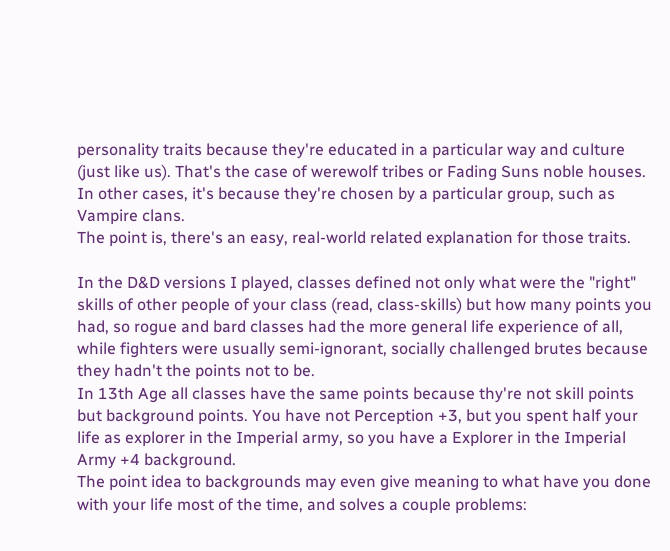personality traits because they're educated in a particular way and culture (just like us). That's the case of werewolf tribes or Fading Suns noble houses.
In other cases, it's because they're chosen by a particular group, such as Vampire clans.
The point is, there's an easy, real-world related explanation for those traits.

In the D&D versions I played, classes defined not only what were the "right" skills of other people of your class (read, class-skills) but how many points you had, so rogue and bard classes had the more general life experience of all, while fighters were usually semi-ignorant, socially challenged brutes because they hadn't the points not to be.
In 13th Age all classes have the same points because thy're not skill points but background points. You have not Perception +3, but you spent half your life as explorer in the Imperial army, so you have a Explorer in the Imperial Army +4 background.
The point idea to backgrounds may even give meaning to what have you done with your life most of the time, and solves a couple problems: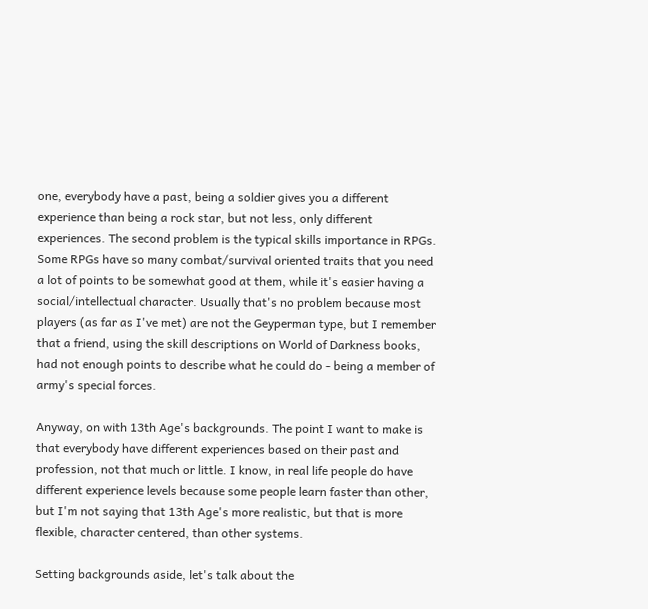one, everybody have a past, being a soldier gives you a different experience than being a rock star, but not less, only different experiences. The second problem is the typical skills importance in RPGs. Some RPGs have so many combat/survival oriented traits that you need a lot of points to be somewhat good at them, while it's easier having a social/intellectual character. Usually that's no problem because most players (as far as I've met) are not the Geyperman type, but I remember that a friend, using the skill descriptions on World of Darkness books, had not enough points to describe what he could do - being a member of army's special forces.

Anyway, on with 13th Age's backgrounds. The point I want to make is that everybody have different experiences based on their past and profession, not that much or little. I know, in real life people do have different experience levels because some people learn faster than other, but I'm not saying that 13th Age's more realistic, but that is more flexible, character centered, than other systems.

Setting backgrounds aside, let's talk about the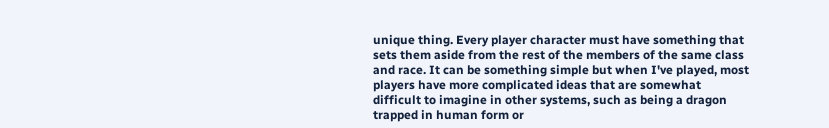unique thing. Every player character must have something that sets them aside from the rest of the members of the same class and race. It can be something simple but when I've played, most players have more complicated ideas that are somewhat difficult to imagine in other systems, such as being a dragon trapped in human form or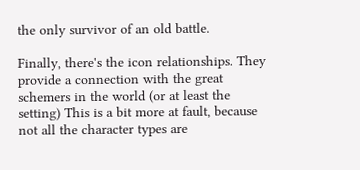the only survivor of an old battle.

Finally, there's the icon relationships. They provide a connection with the great schemers in the world (or at least the setting) This is a bit more at fault, because not all the character types are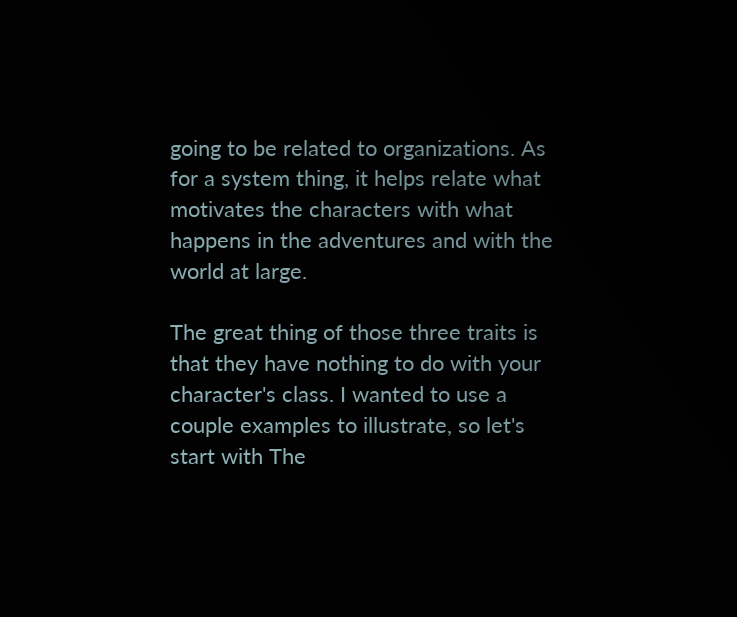going to be related to organizations. As for a system thing, it helps relate what motivates the characters with what happens in the adventures and with the world at large.

The great thing of those three traits is that they have nothing to do with your character's class. I wanted to use a couple examples to illustrate, so let's start with The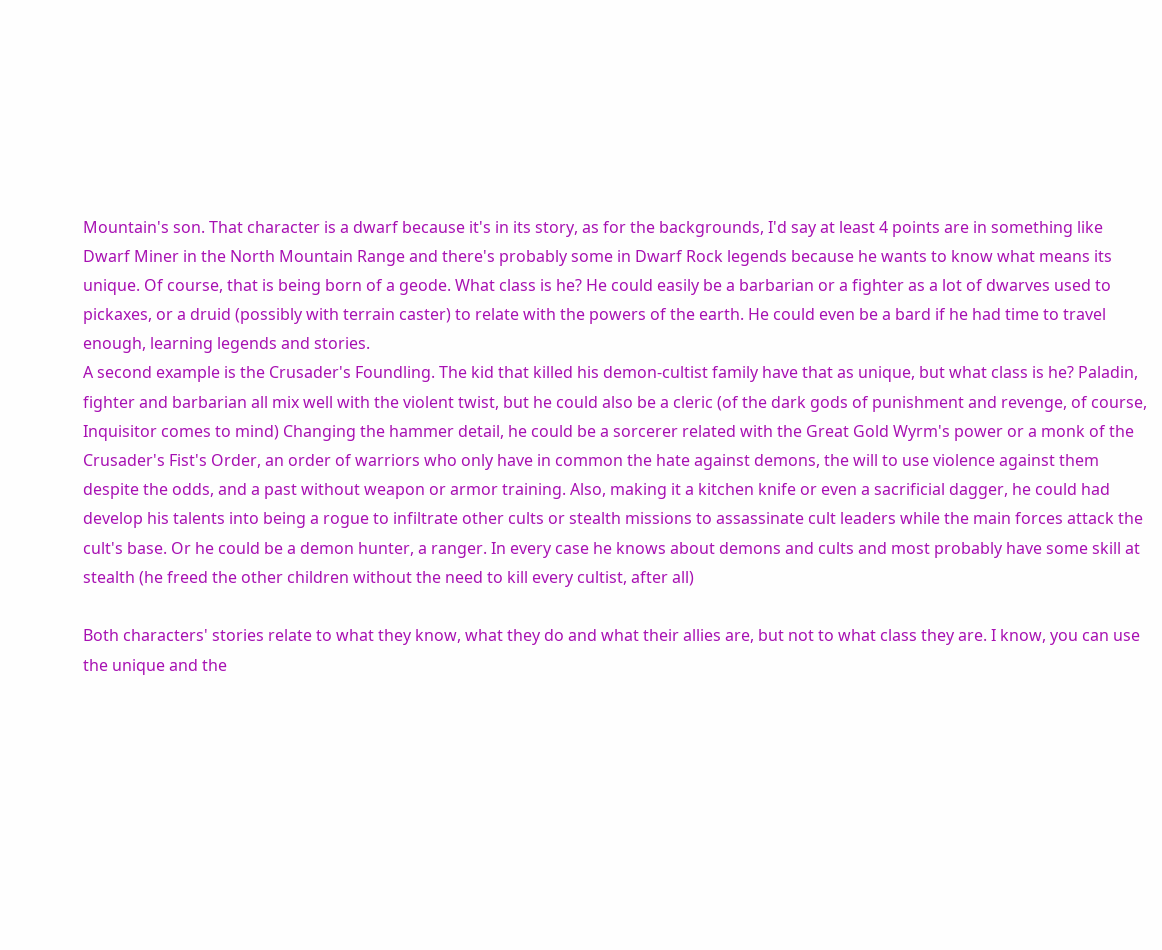Mountain's son. That character is a dwarf because it's in its story, as for the backgrounds, I'd say at least 4 points are in something like Dwarf Miner in the North Mountain Range and there's probably some in Dwarf Rock legends because he wants to know what means its unique. Of course, that is being born of a geode. What class is he? He could easily be a barbarian or a fighter as a lot of dwarves used to pickaxes, or a druid (possibly with terrain caster) to relate with the powers of the earth. He could even be a bard if he had time to travel enough, learning legends and stories.
A second example is the Crusader's Foundling. The kid that killed his demon-cultist family have that as unique, but what class is he? Paladin, fighter and barbarian all mix well with the violent twist, but he could also be a cleric (of the dark gods of punishment and revenge, of course, Inquisitor comes to mind) Changing the hammer detail, he could be a sorcerer related with the Great Gold Wyrm's power or a monk of the Crusader's Fist's Order, an order of warriors who only have in common the hate against demons, the will to use violence against them despite the odds, and a past without weapon or armor training. Also, making it a kitchen knife or even a sacrificial dagger, he could had develop his talents into being a rogue to infiltrate other cults or stealth missions to assassinate cult leaders while the main forces attack the cult's base. Or he could be a demon hunter, a ranger. In every case he knows about demons and cults and most probably have some skill at stealth (he freed the other children without the need to kill every cultist, after all)

Both characters' stories relate to what they know, what they do and what their allies are, but not to what class they are. I know, you can use the unique and the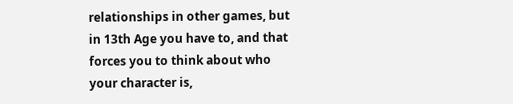relationships in other games, but in 13th Age you have to, and that forces you to think about who your character is,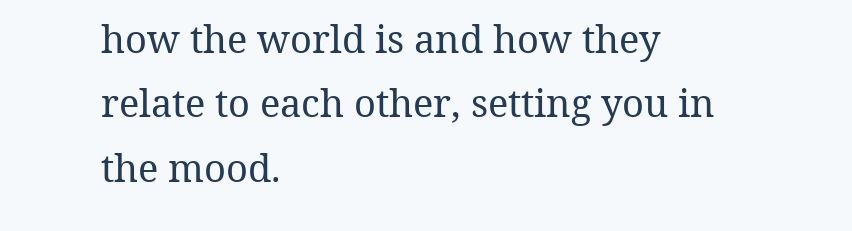how the world is and how they relate to each other, setting you in the mood.